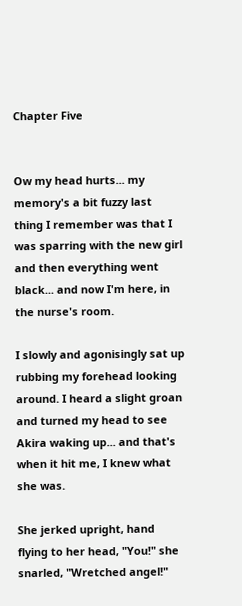Chapter Five


Ow my head hurts... my memory's a bit fuzzy last thing I remember was that I was sparring with the new girl and then everything went black... and now I'm here, in the nurse's room.

I slowly and agonisingly sat up rubbing my forehead looking around. I heard a slight groan and turned my head to see Akira waking up... and that's when it hit me, I knew what she was.

She jerked upright, hand flying to her head, "You!" she snarled, "Wretched angel!"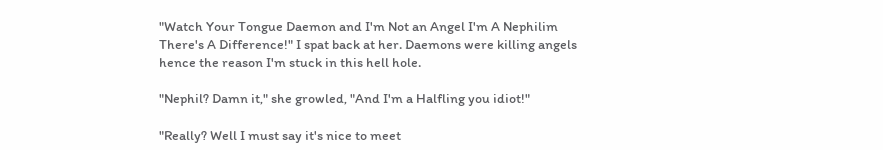"Watch Your Tongue Daemon and I'm Not an Angel I'm A Nephilim There's A Difference!" I spat back at her. Daemons were killing angels hence the reason I'm stuck in this hell hole.

"Nephil? Damn it," she growled, "And I'm a Halfling you idiot!"

"Really? Well I must say it's nice to meet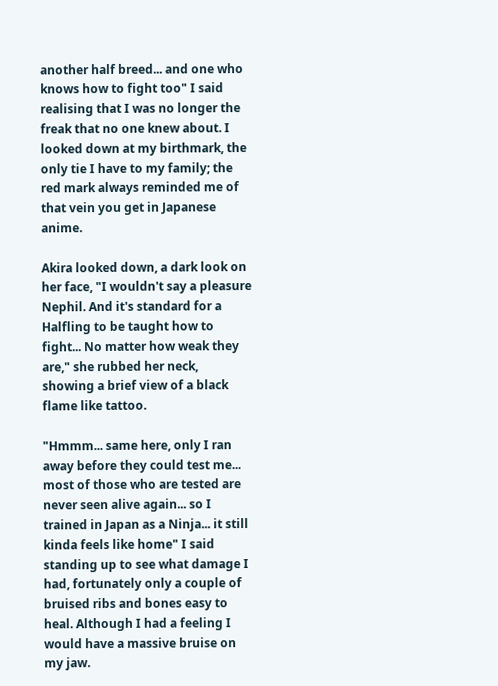another half breed... and one who knows how to fight too" I said realising that I was no longer the freak that no one knew about. I looked down at my birthmark, the only tie I have to my family; the red mark always reminded me of that vein you get in Japanese anime.

Akira looked down, a dark look on her face, "I wouldn't say a pleasure Nephil. And it's standard for a Halfling to be taught how to fight... No matter how weak they are," she rubbed her neck, showing a brief view of a black flame like tattoo.

"Hmmm... same here, only I ran away before they could test me... most of those who are tested are never seen alive again... so I trained in Japan as a Ninja... it still kinda feels like home" I said standing up to see what damage I had, fortunately only a couple of bruised ribs and bones easy to heal. Although I had a feeling I would have a massive bruise on my jaw.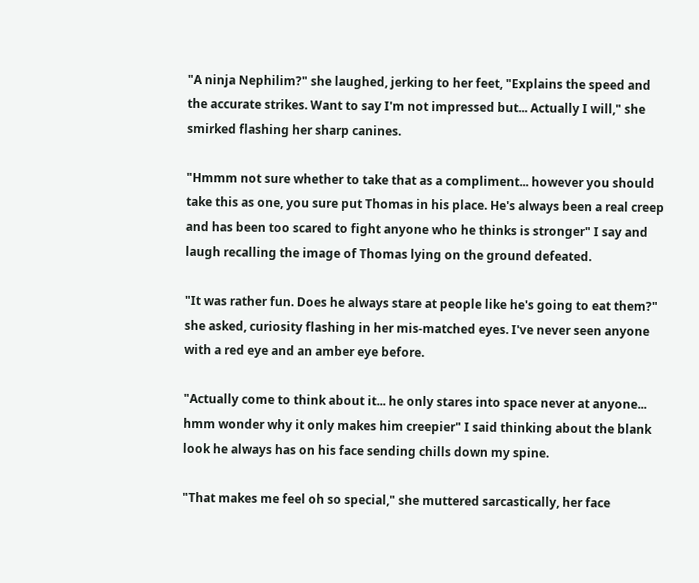"A ninja Nephilim?" she laughed, jerking to her feet, "Explains the speed and the accurate strikes. Want to say I'm not impressed but... Actually I will," she smirked flashing her sharp canines.

"Hmmm not sure whether to take that as a compliment... however you should take this as one, you sure put Thomas in his place. He's always been a real creep and has been too scared to fight anyone who he thinks is stronger" I say and laugh recalling the image of Thomas lying on the ground defeated.

"It was rather fun. Does he always stare at people like he's going to eat them?" she asked, curiosity flashing in her mis-matched eyes. I've never seen anyone with a red eye and an amber eye before.

"Actually come to think about it... he only stares into space never at anyone... hmm wonder why it only makes him creepier" I said thinking about the blank look he always has on his face sending chills down my spine.

"That makes me feel oh so special," she muttered sarcastically, her face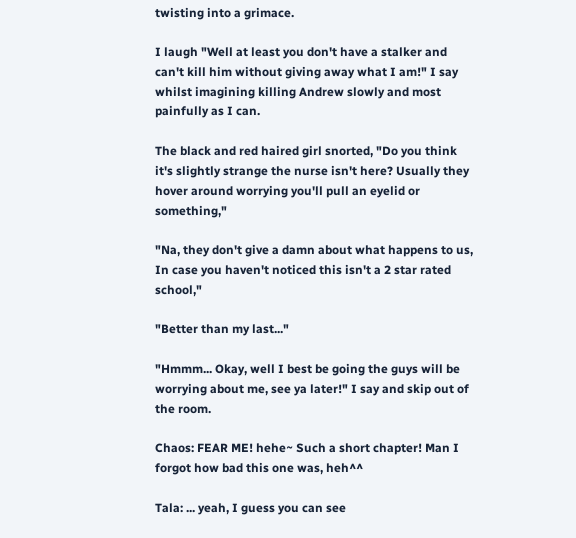twisting into a grimace.

I laugh "Well at least you don't have a stalker and can't kill him without giving away what I am!" I say whilst imagining killing Andrew slowly and most painfully as I can.

The black and red haired girl snorted, "Do you think it's slightly strange the nurse isn't here? Usually they hover around worrying you'll pull an eyelid or something,"

"Na, they don't give a damn about what happens to us, In case you haven't noticed this isn't a 2 star rated school,"

"Better than my last..."

"Hmmm... Okay, well I best be going the guys will be worrying about me, see ya later!" I say and skip out of the room.

Chaos: FEAR ME! hehe~ Such a short chapter! Man I forgot how bad this one was, heh^^

Tala: ... yeah, I guess you can see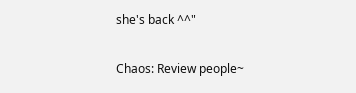she's back ^^"

Chaos: Review people~